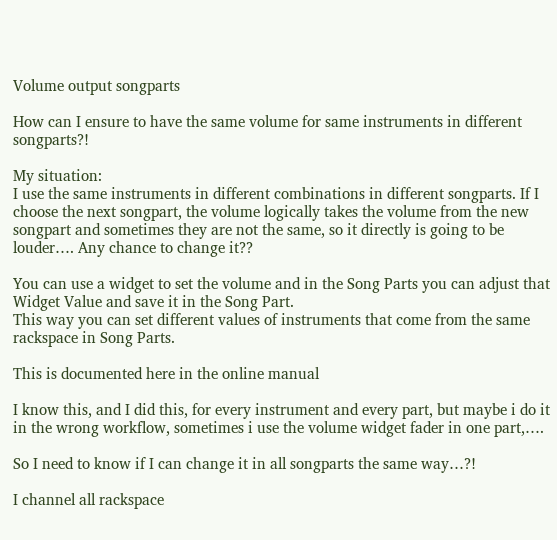Volume output songparts

How can I ensure to have the same volume for same instruments in different songparts?!

My situation:
I use the same instruments in different combinations in different songparts. If I choose the next songpart, the volume logically takes the volume from the new songpart and sometimes they are not the same, so it directly is going to be louder…. Any chance to change it??

You can use a widget to set the volume and in the Song Parts you can adjust that Widget Value and save it in the Song Part.
This way you can set different values of instruments that come from the same rackspace in Song Parts.

This is documented here in the online manual

I know this, and I did this, for every instrument and every part, but maybe i do it in the wrong workflow, sometimes i use the volume widget fader in one part,….

So I need to know if I can change it in all songparts the same way…?!

I channel all rackspace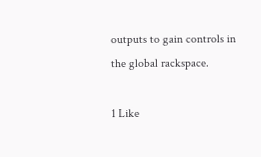outputs to gain controls in the global rackspace.

1 Like